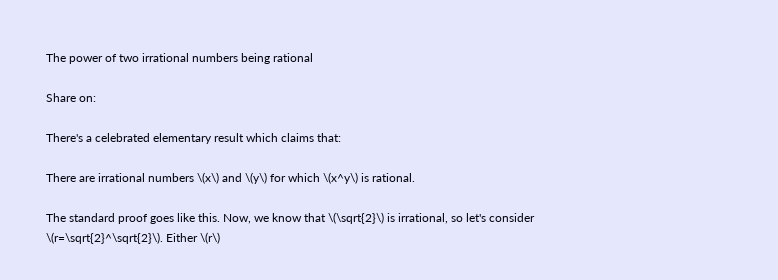The power of two irrational numbers being rational

Share on:

There's a celebrated elementary result which claims that:

There are irrational numbers \(x\) and \(y\) for which \(x^y\) is rational.

The standard proof goes like this. Now, we know that \(\sqrt{2}\) is irrational, so let's consider \(r=\sqrt{2}^\sqrt{2}\). Either \(r\)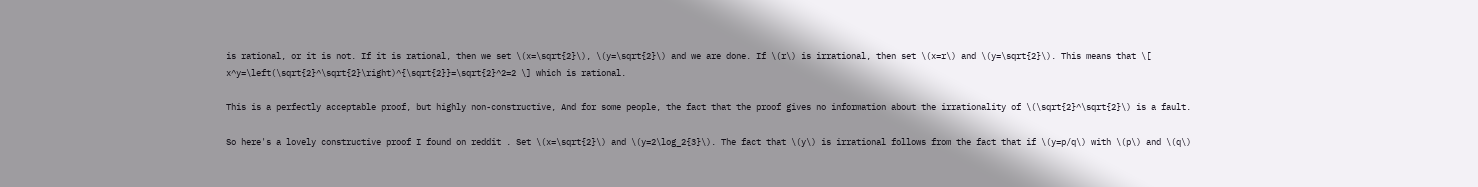is rational, or it is not. If it is rational, then we set \(x=\sqrt{2}\), \(y=\sqrt{2}\) and we are done. If \(r\) is irrational, then set \(x=r\) and \(y=\sqrt{2}\). This means that \[ x^y=\left(\sqrt{2}^\sqrt{2}\right)^{\sqrt{2}}=\sqrt{2}^2=2 \] which is rational.

This is a perfectly acceptable proof, but highly non-constructive, And for some people, the fact that the proof gives no information about the irrationality of \(\sqrt{2}^\sqrt{2}\) is a fault.

So here's a lovely constructive proof I found on reddit . Set \(x=\sqrt{2}\) and \(y=2\log_2{3}\). The fact that \(y\) is irrational follows from the fact that if \(y=p/q\) with \(p\) and \(q\)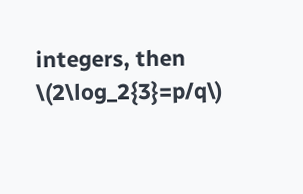integers, then \(2\log_2{3}=p/q\)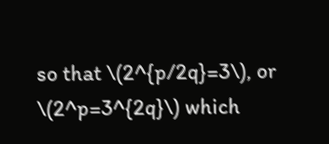so that \(2^{p/2q}=3\), or \(2^p=3^{2q}\) which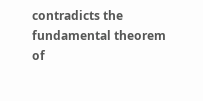contradicts the fundamental theorem of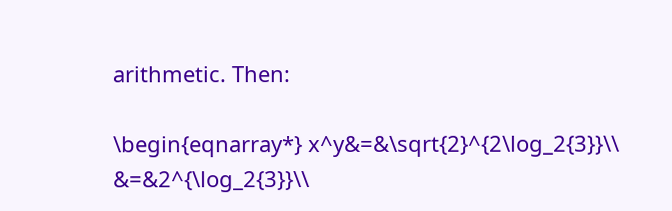arithmetic. Then:

\begin{eqnarray*} x^y&=&\sqrt{2}^{2\log_2{3}}\\ &=&2^{\log_2{3}}\\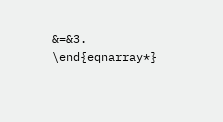&=&3. \end{eqnarray*}